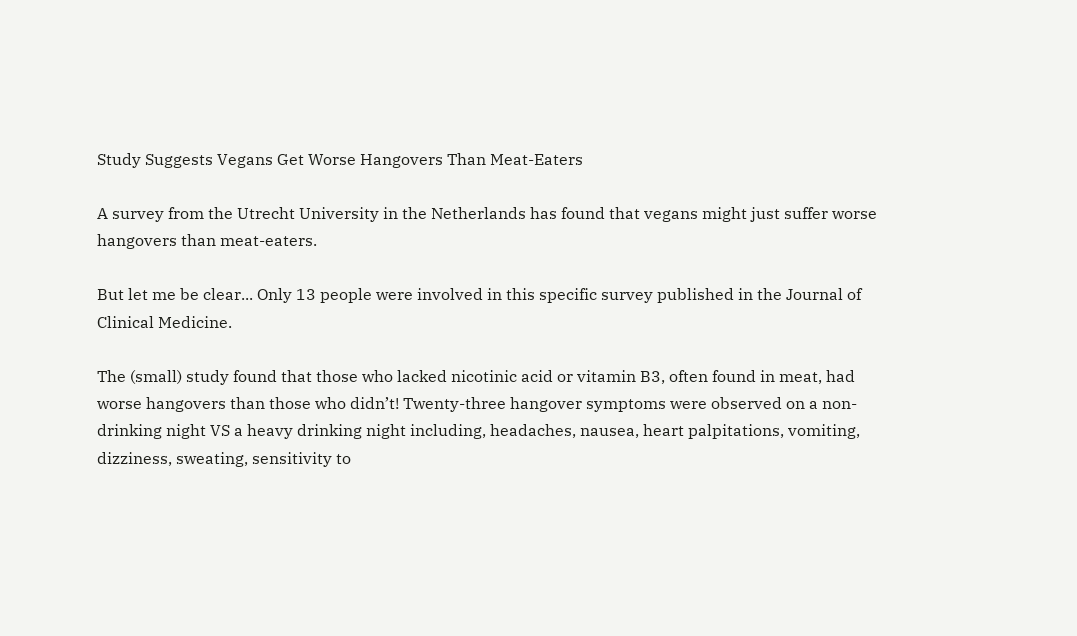Study Suggests Vegans Get Worse Hangovers Than Meat-Eaters

A survey from the Utrecht University in the Netherlands has found that vegans might just suffer worse hangovers than meat-eaters.

But let me be clear... Only 13 people were involved in this specific survey published in the Journal of Clinical Medicine.

The (small) study found that those who lacked nicotinic acid or vitamin B3, often found in meat, had worse hangovers than those who didn’t! Twenty-three hangover symptoms were observed on a non-drinking night VS a heavy drinking night including, headaches, nausea, heart palpitations, vomiting, dizziness, sweating, sensitivity to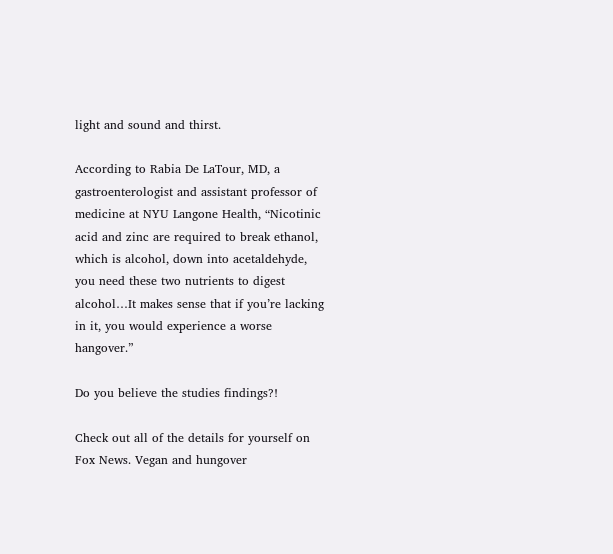light and sound and thirst.

According to Rabia De LaTour, MD, a gastroenterologist and assistant professor of medicine at NYU Langone Health, “Nicotinic acid and zinc are required to break ethanol, which is alcohol, down into acetaldehyde, you need these two nutrients to digest alcohol…It makes sense that if you’re lacking in it, you would experience a worse hangover.”

Do you believe the studies findings?!

Check out all of the details for yourself on Fox News. Vegan and hungover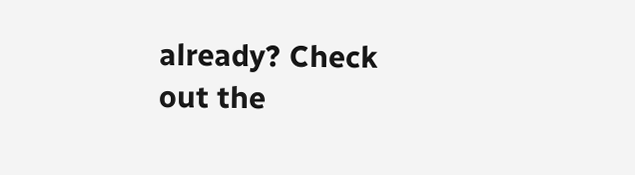already? Check out the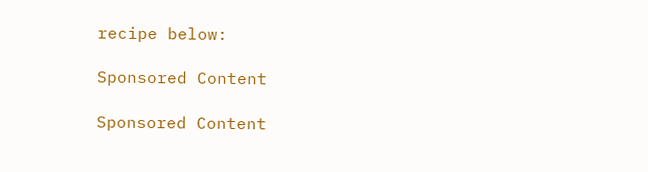recipe below:

Sponsored Content

Sponsored Content